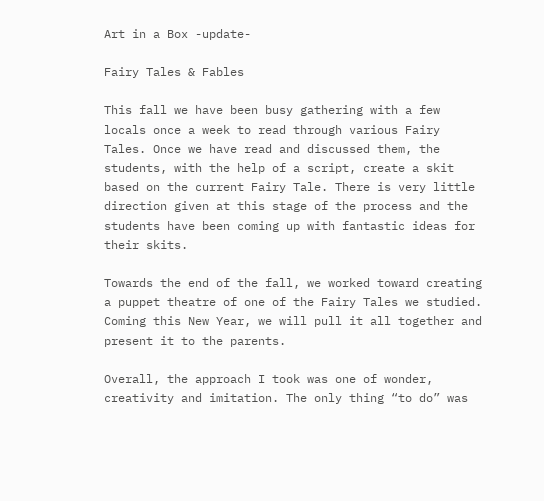Art in a Box -update-

Fairy Tales & Fables

This fall we have been busy gathering with a few locals once a week to read through various Fairy Tales. Once we have read and discussed them, the students, with the help of a script, create a skit based on the current Fairy Tale. There is very little direction given at this stage of the process and the students have been coming up with fantastic ideas for their skits.

Towards the end of the fall, we worked toward creating a puppet theatre of one of the Fairy Tales we studied. Coming this New Year, we will pull it all together and present it to the parents.

Overall, the approach I took was one of wonder, creativity and imitation. The only thing “to do” was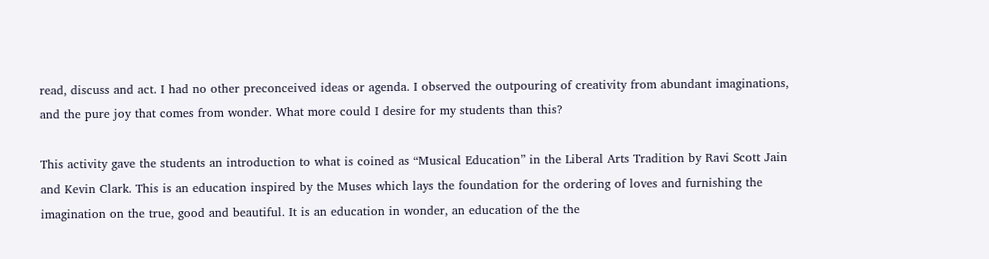read, discuss and act. I had no other preconceived ideas or agenda. I observed the outpouring of creativity from abundant imaginations, and the pure joy that comes from wonder. What more could I desire for my students than this?

This activity gave the students an introduction to what is coined as “Musical Education” in the Liberal Arts Tradition by Ravi Scott Jain and Kevin Clark. This is an education inspired by the Muses which lays the foundation for the ordering of loves and furnishing the imagination on the true, good and beautiful. It is an education in wonder, an education of the the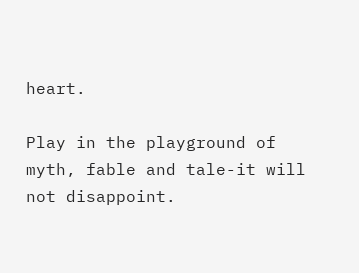heart.

Play in the playground of myth, fable and tale-it will not disappoint.